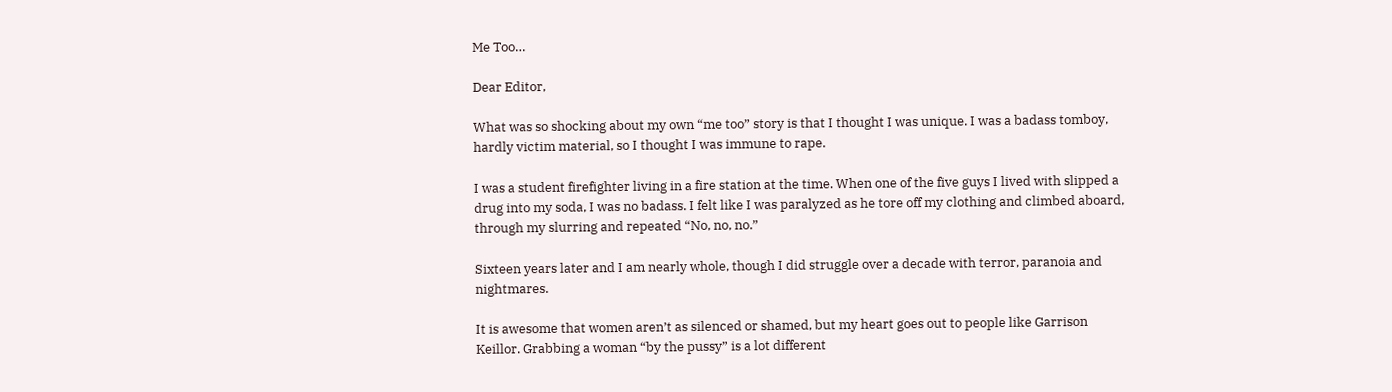Me Too…

Dear Editor,

What was so shocking about my own “me too” story is that I thought I was unique. I was a badass tomboy, hardly victim material, so I thought I was immune to rape.

I was a student firefighter living in a fire station at the time. When one of the five guys I lived with slipped a drug into my soda, I was no badass. I felt like I was paralyzed as he tore off my clothing and climbed aboard, through my slurring and repeated “No, no, no.”

Sixteen years later and I am nearly whole, though I did struggle over a decade with terror, paranoia and nightmares.

It is awesome that women aren’t as silenced or shamed, but my heart goes out to people like Garrison Keillor. Grabbing a woman “by the pussy” is a lot different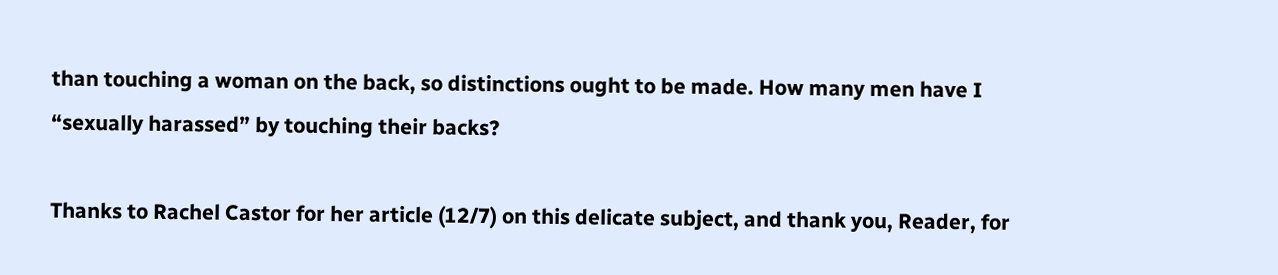than touching a woman on the back, so distinctions ought to be made. How many men have I “sexually harassed” by touching their backs?

Thanks to Rachel Castor for her article (12/7) on this delicate subject, and thank you, Reader, for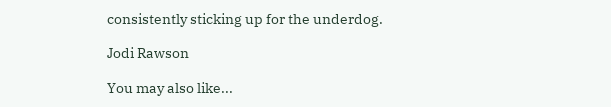consistently sticking up for the underdog.

Jodi Rawson

You may also like...